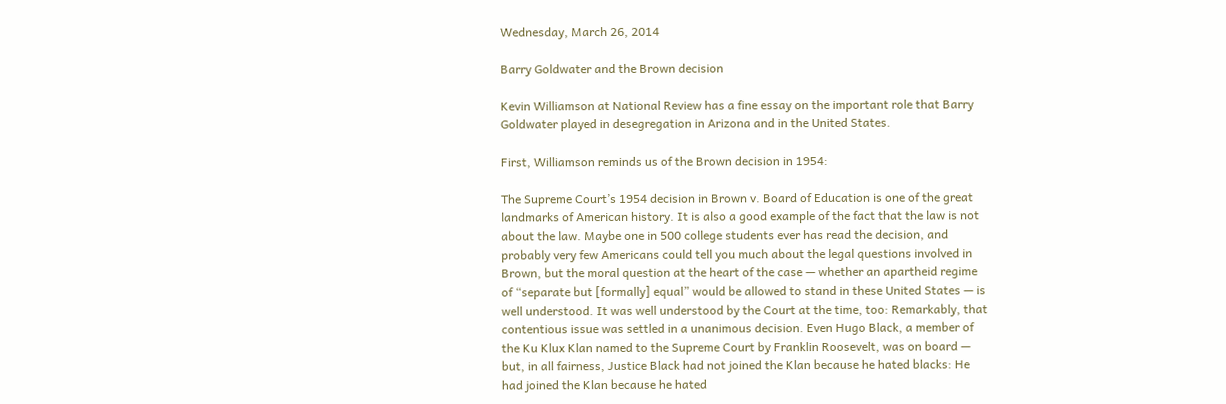Wednesday, March 26, 2014

Barry Goldwater and the Brown decision

Kevin Williamson at National Review has a fine essay on the important role that Barry Goldwater played in desegregation in Arizona and in the United States.

First, Williamson reminds us of the Brown decision in 1954:

The Supreme Court’s 1954 decision in Brown v. Board of Education is one of the great landmarks of American history. It is also a good example of the fact that the law is not about the law. Maybe one in 500 college students ever has read the decision, and probably very few Americans could tell you much about the legal questions involved in Brown, but the moral question at the heart of the case — whether an apartheid regime of “separate but [formally] equal” would be allowed to stand in these United States — is well understood. It was well understood by the Court at the time, too: Remarkably, that contentious issue was settled in a unanimous decision. Even Hugo Black, a member of the Ku Klux Klan named to the Supreme Court by Franklin Roosevelt, was on board — but, in all fairness, Justice Black had not joined the Klan because he hated blacks: He had joined the Klan because he hated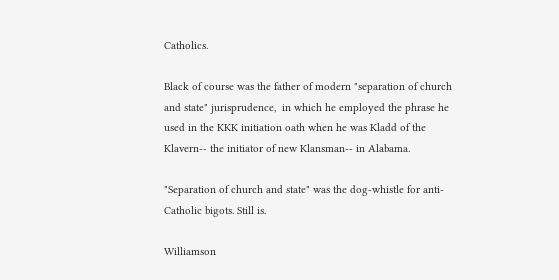Catholics.

Black of course was the father of modern "separation of church and state" jurisprudence,  in which he employed the phrase he used in the KKK initiation oath when he was Kladd of the Klavern-- the initiator of new Klansman-- in Alabama.

"Separation of church and state" was the dog-whistle for anti-Catholic bigots. Still is.

Williamson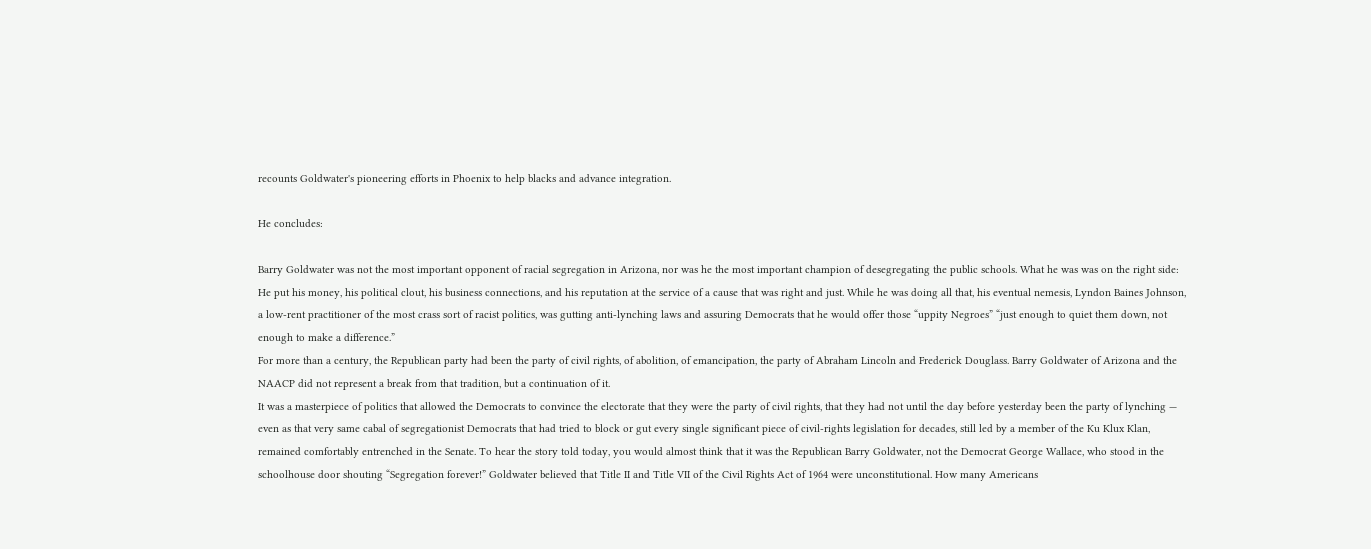recounts Goldwater's pioneering efforts in Phoenix to help blacks and advance integration.

He concludes:

Barry Goldwater was not the most important opponent of racial segregation in Arizona, nor was he the most important champion of desegregating the public schools. What he was was on the right side: He put his money, his political clout, his business connections, and his reputation at the service of a cause that was right and just. While he was doing all that, his eventual nemesis, Lyndon Baines Johnson, a low-rent practitioner of the most crass sort of racist politics, was gutting anti-lynching laws and assuring Democrats that he would offer those “uppity Negroes” “just enough to quiet them down, not enough to make a difference.”
For more than a century, the Republican party had been the party of civil rights, of abolition, of emancipation, the party of Abraham Lincoln and Frederick Douglass. Barry Goldwater of Arizona and the NAACP did not represent a break from that tradition, but a continuation of it.
It was a masterpiece of politics that allowed the Democrats to convince the electorate that they were the party of civil rights, that they had not until the day before yesterday been the party of lynching — even as that very same cabal of segregationist Democrats that had tried to block or gut every single significant piece of civil-rights legislation for decades, still led by a member of the Ku Klux Klan, remained comfortably entrenched in the Senate. To hear the story told today, you would almost think that it was the Republican Barry Goldwater, not the Democrat George Wallace, who stood in the schoolhouse door shouting “Segregation forever!” Goldwater believed that Title II and Title VII of the Civil Rights Act of 1964 were unconstitutional. How many Americans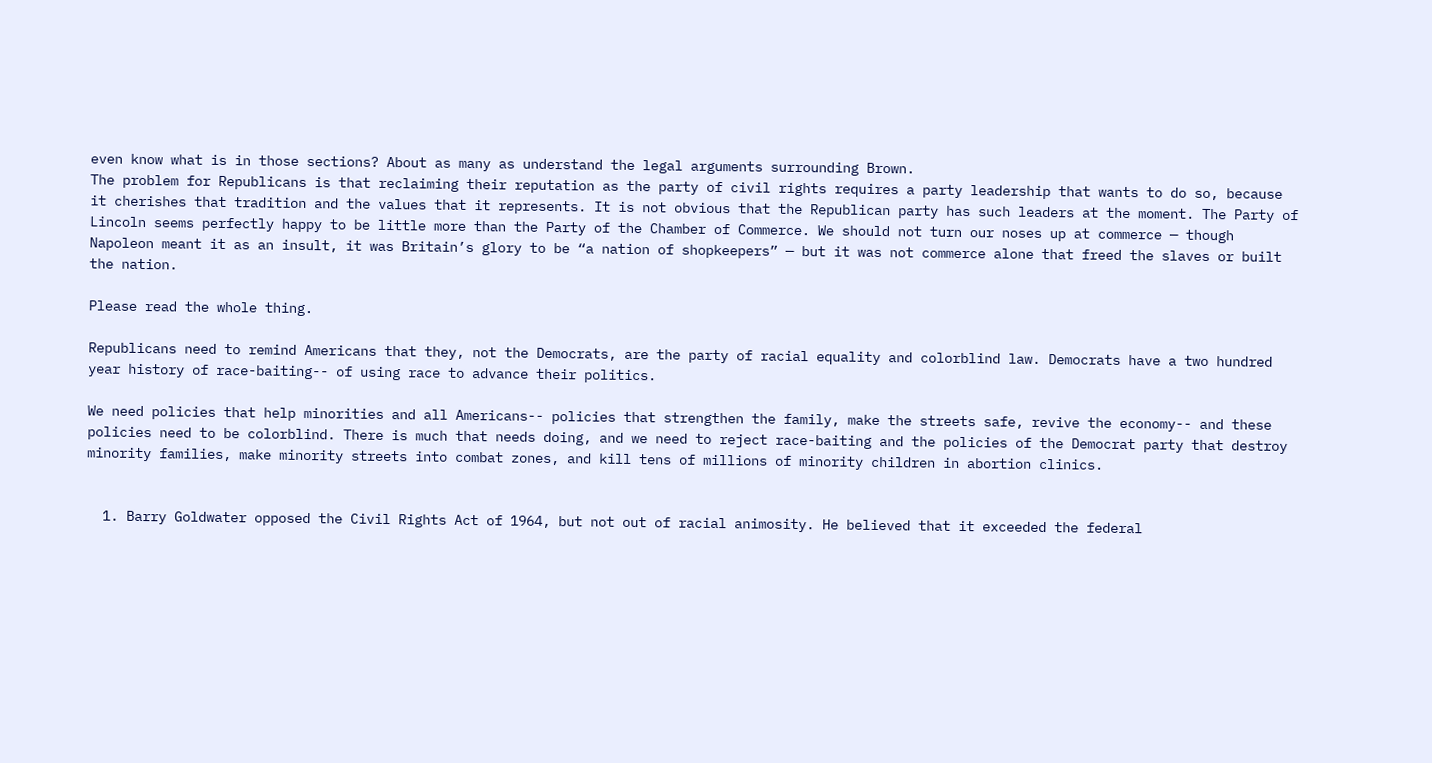even know what is in those sections? About as many as understand the legal arguments surrounding Brown.
The problem for Republicans is that reclaiming their reputation as the party of civil rights requires a party leadership that wants to do so, because it cherishes that tradition and the values that it represents. It is not obvious that the Republican party has such leaders at the moment. The Party of Lincoln seems perfectly happy to be little more than the Party of the Chamber of Commerce. We should not turn our noses up at commerce — though Napoleon meant it as an insult, it was Britain’s glory to be “a nation of shopkeepers” — but it was not commerce alone that freed the slaves or built the nation.

Please read the whole thing.

Republicans need to remind Americans that they, not the Democrats, are the party of racial equality and colorblind law. Democrats have a two hundred year history of race-baiting-- of using race to advance their politics.

We need policies that help minorities and all Americans-- policies that strengthen the family, make the streets safe, revive the economy-- and these policies need to be colorblind. There is much that needs doing, and we need to reject race-baiting and the policies of the Democrat party that destroy minority families, make minority streets into combat zones, and kill tens of millions of minority children in abortion clinics.


  1. Barry Goldwater opposed the Civil Rights Act of 1964, but not out of racial animosity. He believed that it exceeded the federal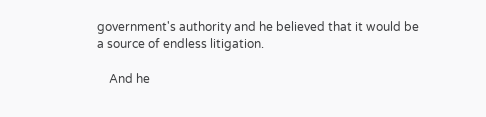government's authority and he believed that it would be a source of endless litigation.

    And he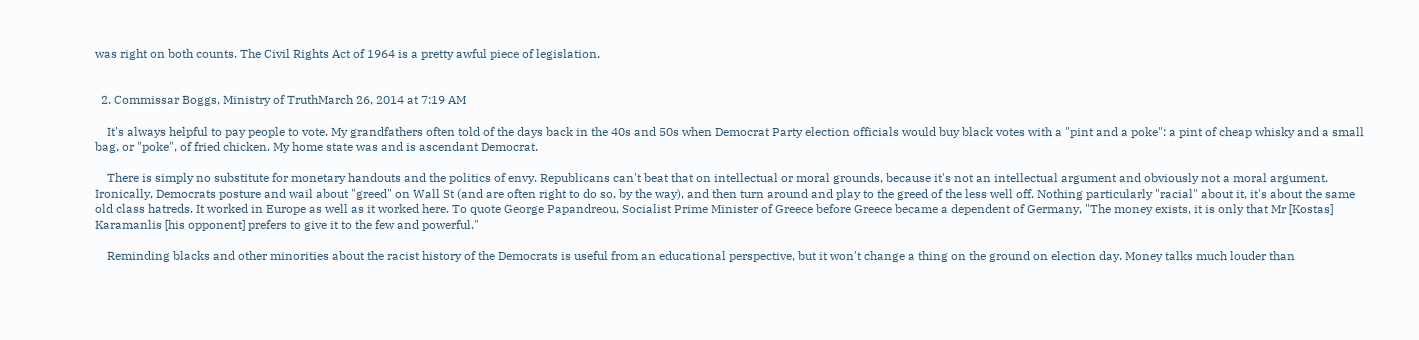was right on both counts. The Civil Rights Act of 1964 is a pretty awful piece of legislation.


  2. Commissar Boggs, Ministry of TruthMarch 26, 2014 at 7:19 AM

    It's always helpful to pay people to vote. My grandfathers often told of the days back in the 40s and 50s when Democrat Party election officials would buy black votes with a "pint and a poke": a pint of cheap whisky and a small bag, or "poke", of fried chicken. My home state was and is ascendant Democrat.

    There is simply no substitute for monetary handouts and the politics of envy. Republicans can't beat that on intellectual or moral grounds, because it's not an intellectual argument and obviously not a moral argument. Ironically, Democrats posture and wail about "greed" on Wall St (and are often right to do so, by the way), and then turn around and play to the greed of the less well off. Nothing particularly "racial" about it, it's about the same old class hatreds. It worked in Europe as well as it worked here. To quote George Papandreou, Socialist Prime Minister of Greece before Greece became a dependent of Germany, "The money exists, it is only that Mr [Kostas] Karamanlis [his opponent] prefers to give it to the few and powerful."

    Reminding blacks and other minorities about the racist history of the Democrats is useful from an educational perspective, but it won't change a thing on the ground on election day. Money talks much louder than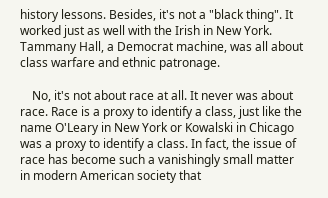history lessons. Besides, it's not a "black thing". It worked just as well with the Irish in New York. Tammany Hall, a Democrat machine, was all about class warfare and ethnic patronage.

    No, it's not about race at all. It never was about race. Race is a proxy to identify a class, just like the name O'Leary in New York or Kowalski in Chicago was a proxy to identify a class. In fact, the issue of race has become such a vanishingly small matter in modern American society that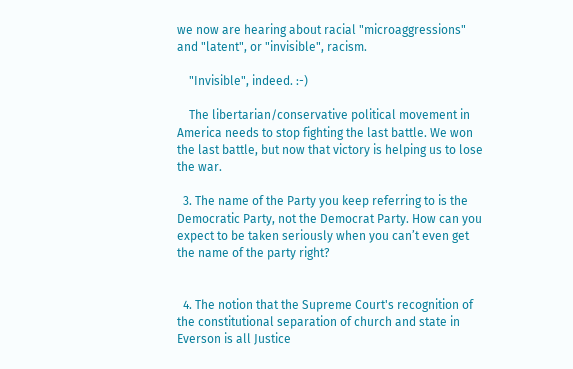we now are hearing about racial "microaggressions" and "latent", or "invisible", racism.

    "Invisible", indeed. :-)

    The libertarian/conservative political movement in America needs to stop fighting the last battle. We won the last battle, but now that victory is helping us to lose the war.

  3. The name of the Party you keep referring to is the Democratic Party, not the Democrat Party. How can you expect to be taken seriously when you can’t even get the name of the party right?


  4. The notion that the Supreme Court's recognition of the constitutional separation of church and state in Everson is all Justice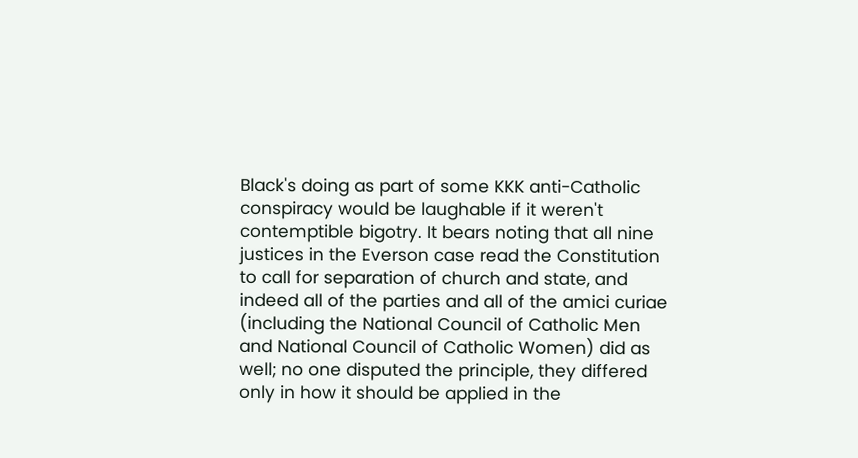Black's doing as part of some KKK anti-Catholic conspiracy would be laughable if it weren't contemptible bigotry. It bears noting that all nine justices in the Everson case read the Constitution to call for separation of church and state, and indeed all of the parties and all of the amici curiae (including the National Council of Catholic Men and National Council of Catholic Women) did as well; no one disputed the principle, they differed only in how it should be applied in the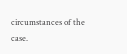circumstances of the case.